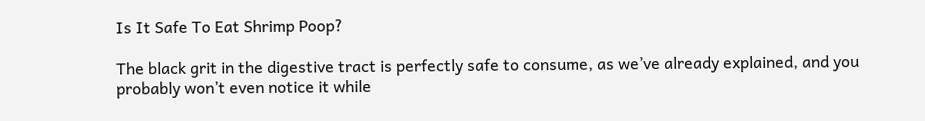Is It Safe To Eat Shrimp Poop?

The black grit in the digestive tract is perfectly safe to consume, as we’ve already explained, and you probably won’t even notice it while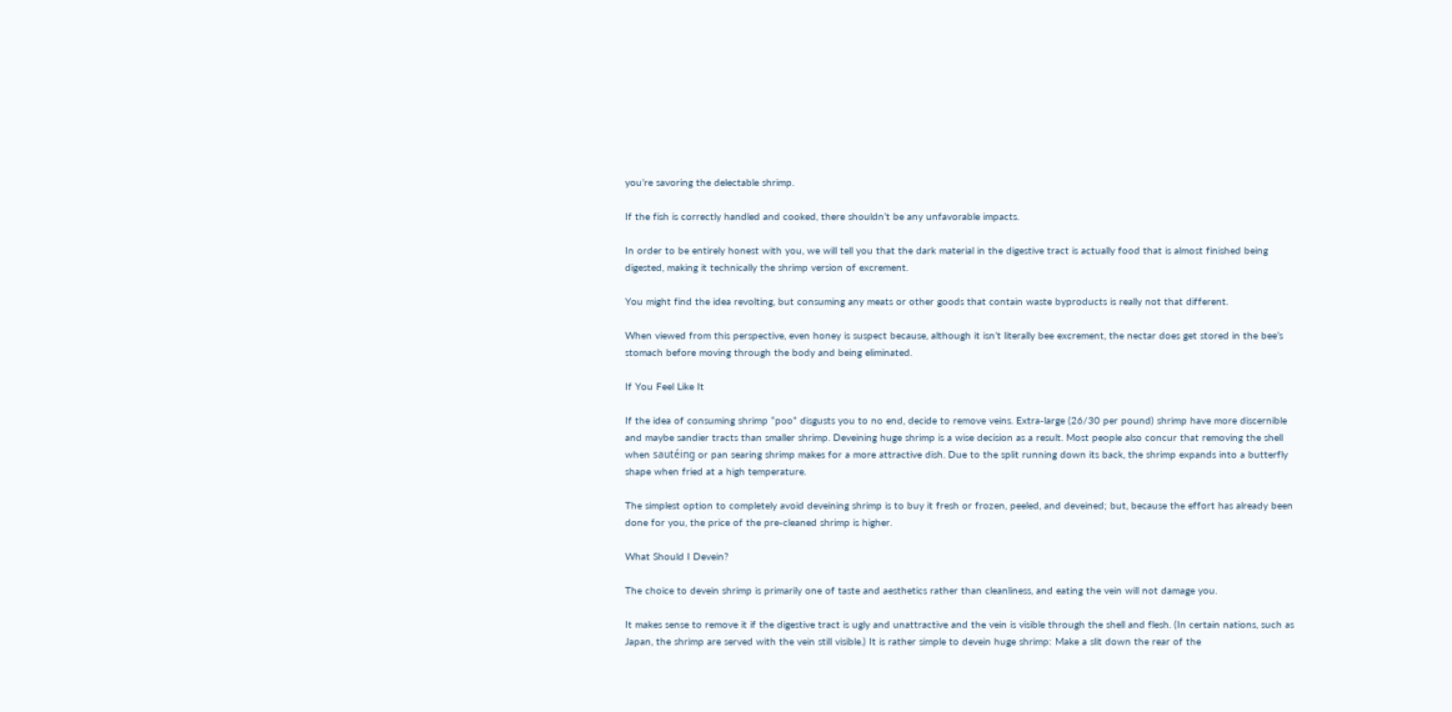you’re savoring the delectable shrimp.

If the fish is correctly handled and cooked, there shouldn’t be any unfavorable impacts.

In order to be entirely honest with you, we will tell you that the dark material in the digestive tract is actually food that is almost finished being digested, making it technically the shrimp version of excrement.

You might find the idea revolting, but consuming any meats or other goods that contain waste byproducts is really not that different.

When viewed from this perspective, even honey is suspect because, although it isn’t literally bee excrement, the nectar does get stored in the bee’s stomach before moving through the body and being eliminated.

If You Feel Like It

If the idea of consuming shrimp “poo” disgusts you to no end, decide to remove veins. Extra-large (26/30 per pound) shrimp have more discernible and maybe sandier tracts than smaller shrimp. Deveining huge shrimp is a wise decision as a result. Most people also concur that removing the shell when sautéing or pan searing shrimp makes for a more attractive dish. Due to the split running down its back, the shrimp expands into a butterfly shape when fried at a high temperature.

The simplest option to completely avoid deveining shrimp is to buy it fresh or frozen, peeled, and deveined; but, because the effort has already been done for you, the price of the pre-cleaned shrimp is higher.

What Should I Devein?

The choice to devein shrimp is primarily one of taste and aesthetics rather than cleanliness, and eating the vein will not damage you.

It makes sense to remove it if the digestive tract is ugly and unattractive and the vein is visible through the shell and flesh. (In certain nations, such as Japan, the shrimp are served with the vein still visible.) It is rather simple to devein huge shrimp: Make a slit down the rear of the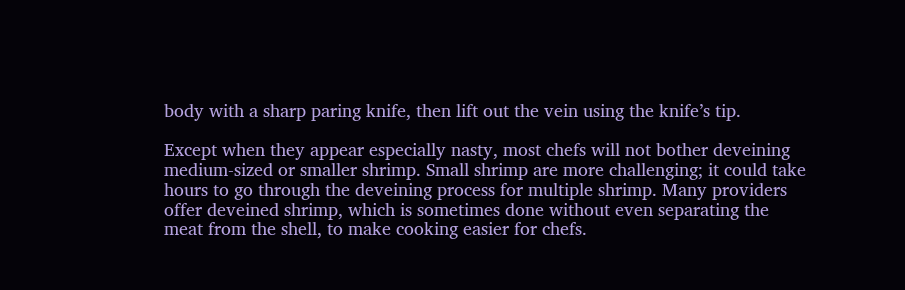body with a sharp paring knife, then lift out the vein using the knife’s tip.

Except when they appear especially nasty, most chefs will not bother deveining medium-sized or smaller shrimp. Small shrimp are more challenging; it could take hours to go through the deveining process for multiple shrimp. Many providers offer deveined shrimp, which is sometimes done without even separating the meat from the shell, to make cooking easier for chefs.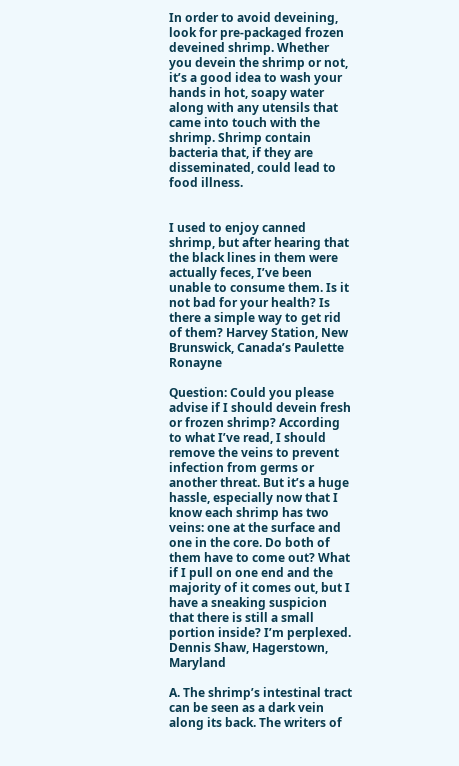In order to avoid deveining, look for pre-packaged frozen deveined shrimp. Whether you devein the shrimp or not, it’s a good idea to wash your hands in hot, soapy water along with any utensils that came into touch with the shrimp. Shrimp contain bacteria that, if they are disseminated, could lead to food illness.


I used to enjoy canned shrimp, but after hearing that the black lines in them were actually feces, I’ve been unable to consume them. Is it not bad for your health? Is there a simple way to get rid of them? Harvey Station, New Brunswick, Canada’s Paulette Ronayne

Question: Could you please advise if I should devein fresh or frozen shrimp? According to what I’ve read, I should remove the veins to prevent infection from germs or another threat. But it’s a huge hassle, especially now that I know each shrimp has two veins: one at the surface and one in the core. Do both of them have to come out? What if I pull on one end and the majority of it comes out, but I have a sneaking suspicion that there is still a small portion inside? I’m perplexed. Dennis Shaw, Hagerstown, Maryland

A. The shrimp’s intestinal tract can be seen as a dark vein along its back. The writers of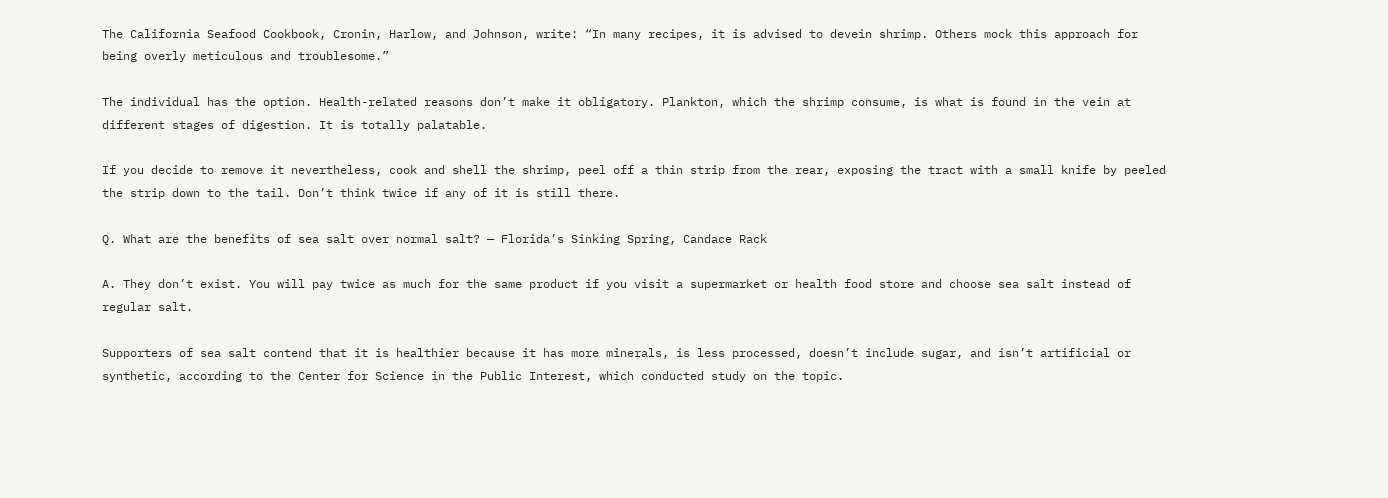The California Seafood Cookbook, Cronin, Harlow, and Johnson, write: “In many recipes, it is advised to devein shrimp. Others mock this approach for being overly meticulous and troublesome.”

The individual has the option. Health-related reasons don’t make it obligatory. Plankton, which the shrimp consume, is what is found in the vein at different stages of digestion. It is totally palatable.

If you decide to remove it nevertheless, cook and shell the shrimp, peel off a thin strip from the rear, exposing the tract with a small knife by peeled the strip down to the tail. Don’t think twice if any of it is still there.

Q. What are the benefits of sea salt over normal salt? — Florida’s Sinking Spring, Candace Rack

A. They don’t exist. You will pay twice as much for the same product if you visit a supermarket or health food store and choose sea salt instead of regular salt.

Supporters of sea salt contend that it is healthier because it has more minerals, is less processed, doesn’t include sugar, and isn’t artificial or synthetic, according to the Center for Science in the Public Interest, which conducted study on the topic.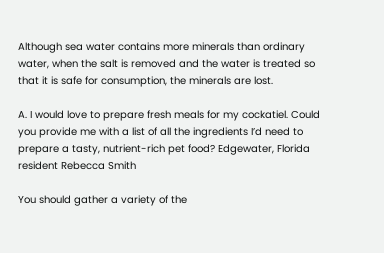Although sea water contains more minerals than ordinary water, when the salt is removed and the water is treated so that it is safe for consumption, the minerals are lost.

A. I would love to prepare fresh meals for my cockatiel. Could you provide me with a list of all the ingredients I’d need to prepare a tasty, nutrient-rich pet food? Edgewater, Florida resident Rebecca Smith

You should gather a variety of the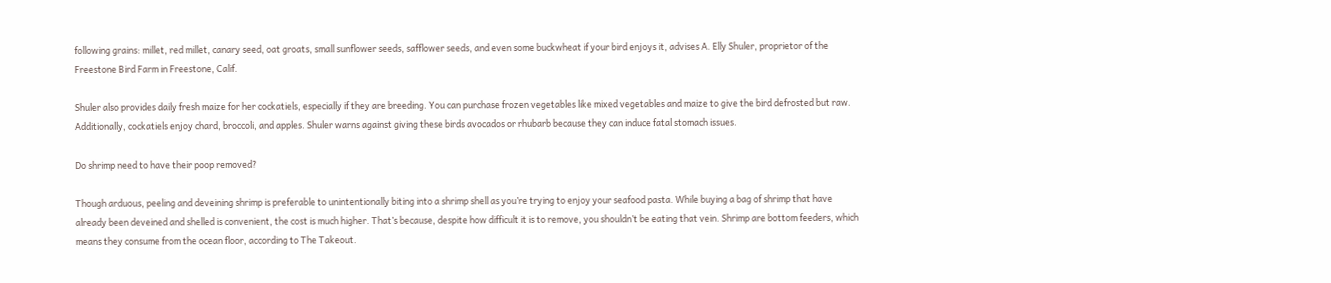following grains: millet, red millet, canary seed, oat groats, small sunflower seeds, safflower seeds, and even some buckwheat if your bird enjoys it, advises A. Elly Shuler, proprietor of the Freestone Bird Farm in Freestone, Calif.

Shuler also provides daily fresh maize for her cockatiels, especially if they are breeding. You can purchase frozen vegetables like mixed vegetables and maize to give the bird defrosted but raw. Additionally, cockatiels enjoy chard, broccoli, and apples. Shuler warns against giving these birds avocados or rhubarb because they can induce fatal stomach issues.

Do shrimp need to have their poop removed?

Though arduous, peeling and deveining shrimp is preferable to unintentionally biting into a shrimp shell as you’re trying to enjoy your seafood pasta. While buying a bag of shrimp that have already been deveined and shelled is convenient, the cost is much higher. That’s because, despite how difficult it is to remove, you shouldn’t be eating that vein. Shrimp are bottom feeders, which means they consume from the ocean floor, according to The Takeout.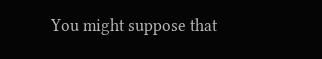You might suppose that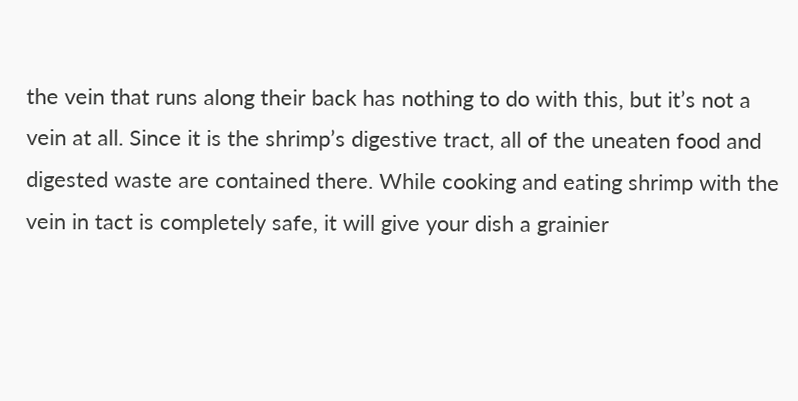the vein that runs along their back has nothing to do with this, but it’s not a vein at all. Since it is the shrimp’s digestive tract, all of the uneaten food and digested waste are contained there. While cooking and eating shrimp with the vein in tact is completely safe, it will give your dish a grainier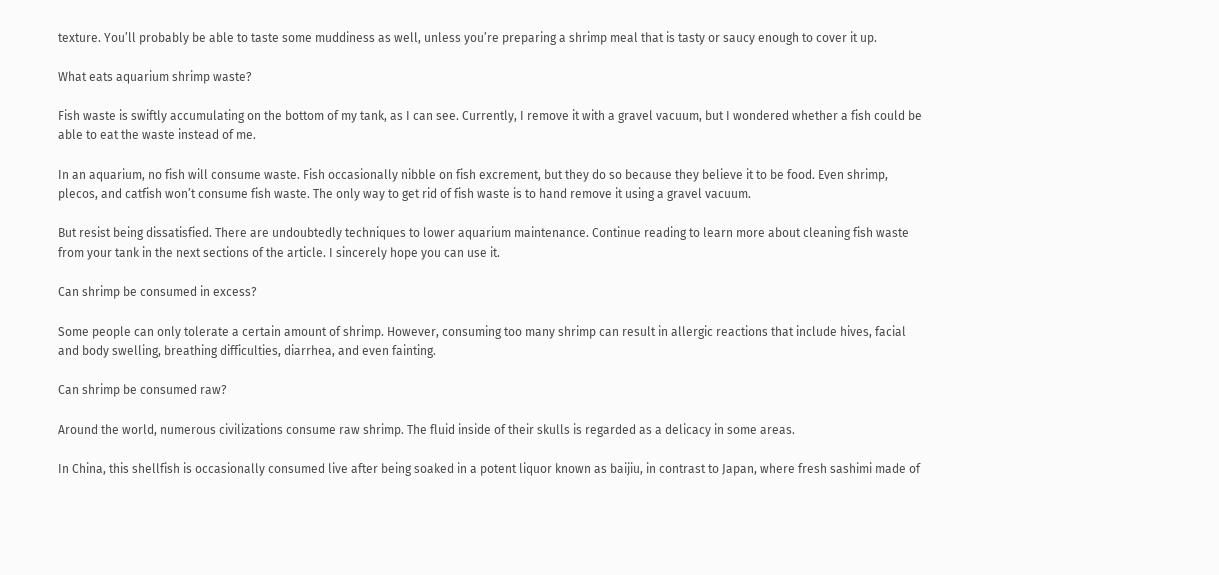texture. You’ll probably be able to taste some muddiness as well, unless you’re preparing a shrimp meal that is tasty or saucy enough to cover it up.

What eats aquarium shrimp waste?

Fish waste is swiftly accumulating on the bottom of my tank, as I can see. Currently, I remove it with a gravel vacuum, but I wondered whether a fish could be able to eat the waste instead of me.

In an aquarium, no fish will consume waste. Fish occasionally nibble on fish excrement, but they do so because they believe it to be food. Even shrimp, plecos, and catfish won’t consume fish waste. The only way to get rid of fish waste is to hand remove it using a gravel vacuum.

But resist being dissatisfied. There are undoubtedly techniques to lower aquarium maintenance. Continue reading to learn more about cleaning fish waste from your tank in the next sections of the article. I sincerely hope you can use it.

Can shrimp be consumed in excess?

Some people can only tolerate a certain amount of shrimp. However, consuming too many shrimp can result in allergic reactions that include hives, facial and body swelling, breathing difficulties, diarrhea, and even fainting.

Can shrimp be consumed raw?

Around the world, numerous civilizations consume raw shrimp. The fluid inside of their skulls is regarded as a delicacy in some areas.

In China, this shellfish is occasionally consumed live after being soaked in a potent liquor known as baijiu, in contrast to Japan, where fresh sashimi made of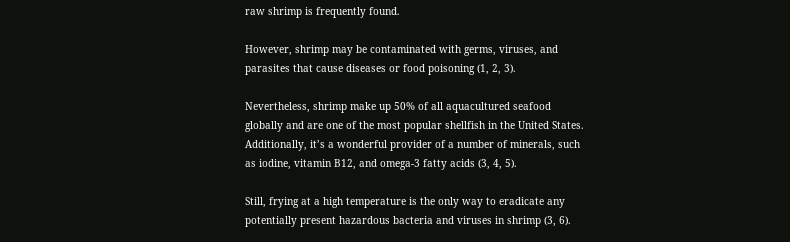raw shrimp is frequently found.

However, shrimp may be contaminated with germs, viruses, and parasites that cause diseases or food poisoning (1, 2, 3).

Nevertheless, shrimp make up 50% of all aquacultured seafood globally and are one of the most popular shellfish in the United States. Additionally, it’s a wonderful provider of a number of minerals, such as iodine, vitamin B12, and omega-3 fatty acids (3, 4, 5).

Still, frying at a high temperature is the only way to eradicate any potentially present hazardous bacteria and viruses in shrimp (3, 6).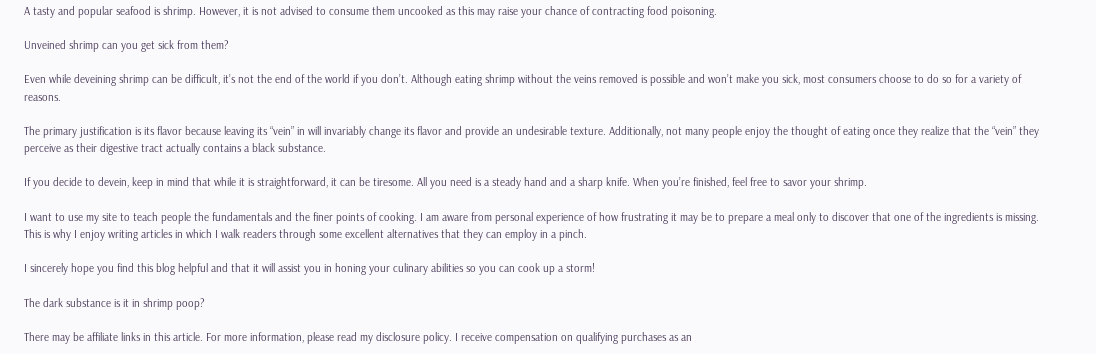A tasty and popular seafood is shrimp. However, it is not advised to consume them uncooked as this may raise your chance of contracting food poisoning.

Unveined shrimp can you get sick from them?

Even while deveining shrimp can be difficult, it’s not the end of the world if you don’t. Although eating shrimp without the veins removed is possible and won’t make you sick, most consumers choose to do so for a variety of reasons.

The primary justification is its flavor because leaving its “vein” in will invariably change its flavor and provide an undesirable texture. Additionally, not many people enjoy the thought of eating once they realize that the “vein” they perceive as their digestive tract actually contains a black substance.

If you decide to devein, keep in mind that while it is straightforward, it can be tiresome. All you need is a steady hand and a sharp knife. When you’re finished, feel free to savor your shrimp.

I want to use my site to teach people the fundamentals and the finer points of cooking. I am aware from personal experience of how frustrating it may be to prepare a meal only to discover that one of the ingredients is missing. This is why I enjoy writing articles in which I walk readers through some excellent alternatives that they can employ in a pinch.

I sincerely hope you find this blog helpful and that it will assist you in honing your culinary abilities so you can cook up a storm!

The dark substance is it in shrimp poop?

There may be affiliate links in this article. For more information, please read my disclosure policy. I receive compensation on qualifying purchases as an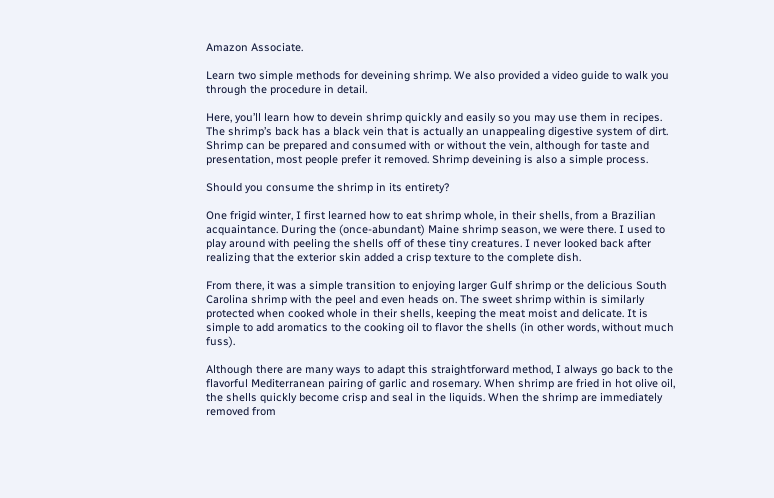Amazon Associate.

Learn two simple methods for deveining shrimp. We also provided a video guide to walk you through the procedure in detail.

Here, you’ll learn how to devein shrimp quickly and easily so you may use them in recipes. The shrimp’s back has a black vein that is actually an unappealing digestive system of dirt. Shrimp can be prepared and consumed with or without the vein, although for taste and presentation, most people prefer it removed. Shrimp deveining is also a simple process.

Should you consume the shrimp in its entirety?

One frigid winter, I first learned how to eat shrimp whole, in their shells, from a Brazilian acquaintance. During the (once-abundant) Maine shrimp season, we were there. I used to play around with peeling the shells off of these tiny creatures. I never looked back after realizing that the exterior skin added a crisp texture to the complete dish.

From there, it was a simple transition to enjoying larger Gulf shrimp or the delicious South Carolina shrimp with the peel and even heads on. The sweet shrimp within is similarly protected when cooked whole in their shells, keeping the meat moist and delicate. It is simple to add aromatics to the cooking oil to flavor the shells (in other words, without much fuss).

Although there are many ways to adapt this straightforward method, I always go back to the flavorful Mediterranean pairing of garlic and rosemary. When shrimp are fried in hot olive oil, the shells quickly become crisp and seal in the liquids. When the shrimp are immediately removed from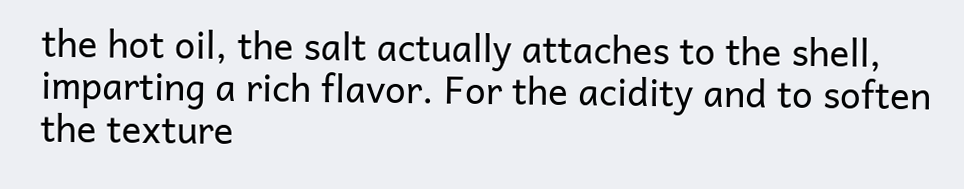the hot oil, the salt actually attaches to the shell, imparting a rich flavor. For the acidity and to soften the texture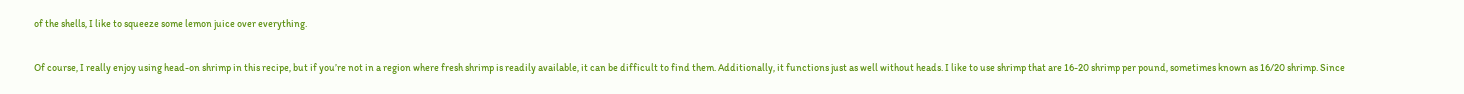of the shells, I like to squeeze some lemon juice over everything.

Of course, I really enjoy using head-on shrimp in this recipe, but if you’re not in a region where fresh shrimp is readily available, it can be difficult to find them. Additionally, it functions just as well without heads. I like to use shrimp that are 16-20 shrimp per pound, sometimes known as 16/20 shrimp. Since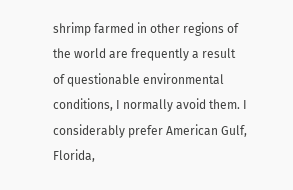shrimp farmed in other regions of the world are frequently a result of questionable environmental conditions, I normally avoid them. I considerably prefer American Gulf, Florida,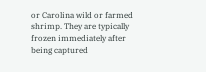or Carolina wild or farmed shrimp. They are typically frozen immediately after being captured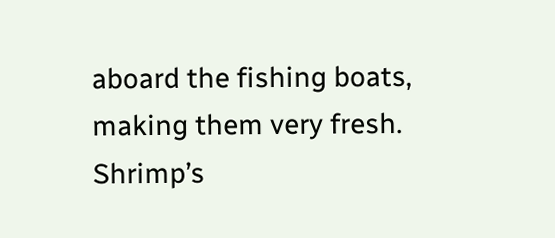aboard the fishing boats, making them very fresh. Shrimp’s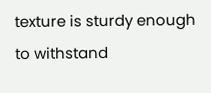texture is sturdy enough to withstand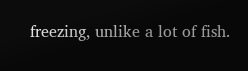freezing, unlike a lot of fish.